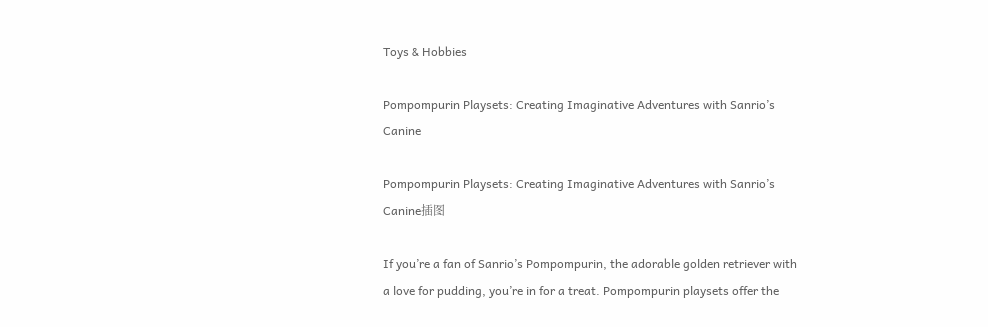Toys & Hobbies

Pompompurin Playsets: Creating Imaginative Adventures with Sanrio’s Canine

Pompompurin Playsets: Creating Imaginative Adventures with Sanrio’s Canine插图

If you’re a fan of Sanrio’s Pompompurin, the adorable golden retriever with a love for pudding, you’re in for a treat. Pompompurin playsets offer the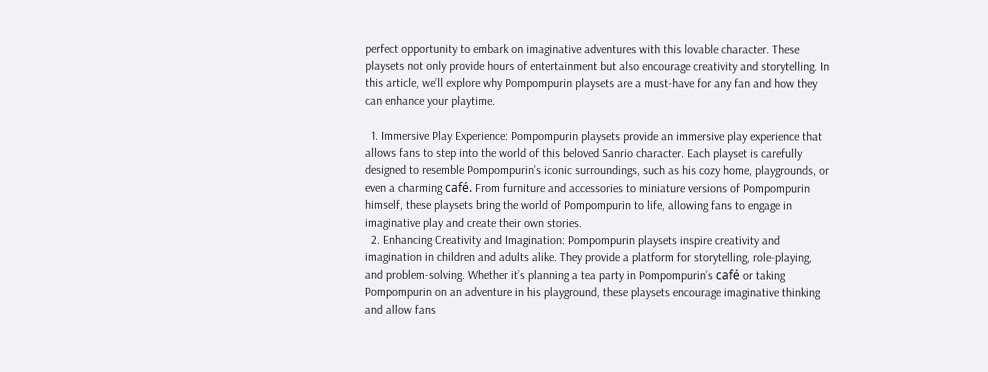perfect opportunity to embark on imaginative adventures with this lovable character. These playsets not only provide hours of entertainment but also encourage creativity and storytelling. In this article, we’ll explore why Pompompurin playsets are a must-have for any fan and how they can enhance your playtime.

  1. Immersive Play Experience: Pompompurin playsets provide an immersive play experience that allows fans to step into the world of this beloved Sanrio character. Each playset is carefully designed to resemble Pompompurin’s iconic surroundings, such as his cozy home, playgrounds, or even a charming café. From furniture and accessories to miniature versions of Pompompurin himself, these playsets bring the world of Pompompurin to life, allowing fans to engage in imaginative play and create their own stories.
  2. Enhancing Creativity and Imagination: Pompompurin playsets inspire creativity and imagination in children and adults alike. They provide a platform for storytelling, role-playing, and problem-solving. Whether it’s planning a tea party in Pompompurin’s café or taking Pompompurin on an adventure in his playground, these playsets encourage imaginative thinking and allow fans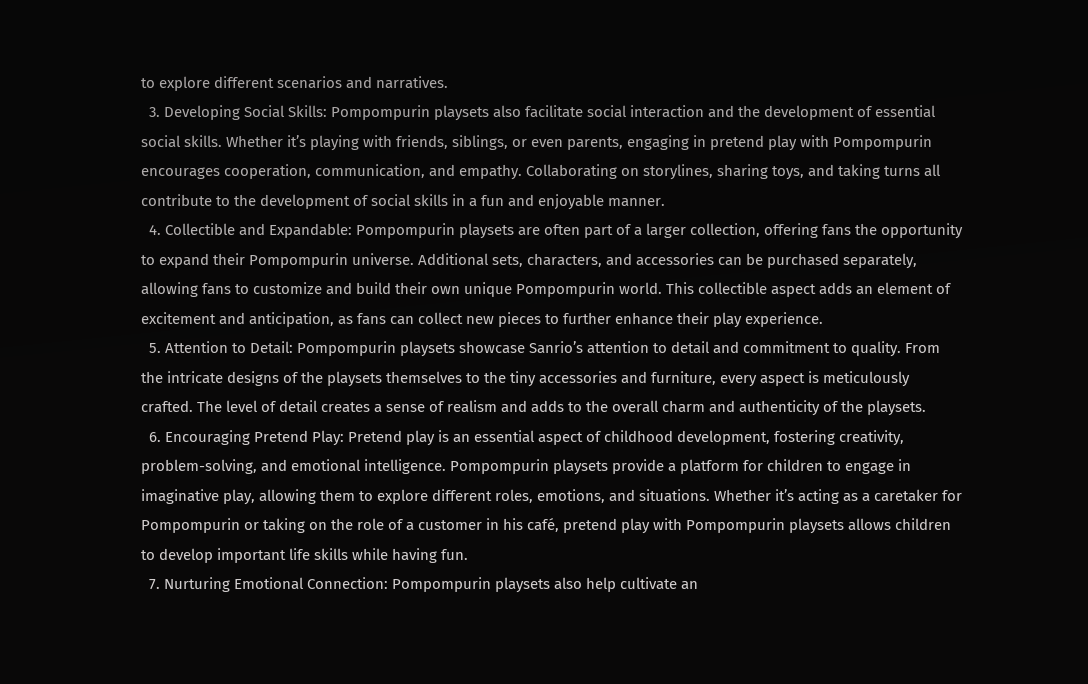to explore different scenarios and narratives.
  3. Developing Social Skills: Pompompurin playsets also facilitate social interaction and the development of essential social skills. Whether it’s playing with friends, siblings, or even parents, engaging in pretend play with Pompompurin encourages cooperation, communication, and empathy. Collaborating on storylines, sharing toys, and taking turns all contribute to the development of social skills in a fun and enjoyable manner.
  4. Collectible and Expandable: Pompompurin playsets are often part of a larger collection, offering fans the opportunity to expand their Pompompurin universe. Additional sets, characters, and accessories can be purchased separately, allowing fans to customize and build their own unique Pompompurin world. This collectible aspect adds an element of excitement and anticipation, as fans can collect new pieces to further enhance their play experience.
  5. Attention to Detail: Pompompurin playsets showcase Sanrio’s attention to detail and commitment to quality. From the intricate designs of the playsets themselves to the tiny accessories and furniture, every aspect is meticulously crafted. The level of detail creates a sense of realism and adds to the overall charm and authenticity of the playsets.
  6. Encouraging Pretend Play: Pretend play is an essential aspect of childhood development, fostering creativity, problem-solving, and emotional intelligence. Pompompurin playsets provide a platform for children to engage in imaginative play, allowing them to explore different roles, emotions, and situations. Whether it’s acting as a caretaker for Pompompurin or taking on the role of a customer in his café, pretend play with Pompompurin playsets allows children to develop important life skills while having fun.
  7. Nurturing Emotional Connection: Pompompurin playsets also help cultivate an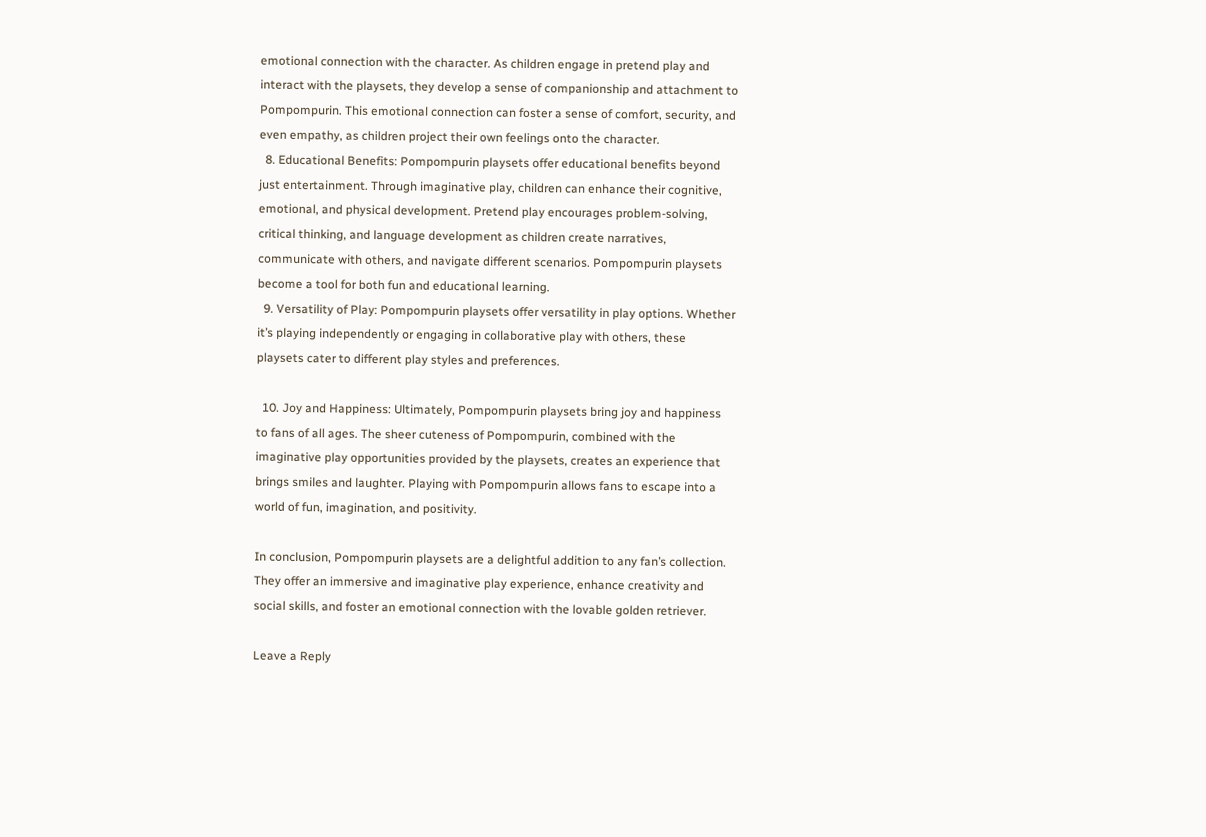emotional connection with the character. As children engage in pretend play and interact with the playsets, they develop a sense of companionship and attachment to Pompompurin. This emotional connection can foster a sense of comfort, security, and even empathy, as children project their own feelings onto the character.
  8. Educational Benefits: Pompompurin playsets offer educational benefits beyond just entertainment. Through imaginative play, children can enhance their cognitive, emotional, and physical development. Pretend play encourages problem-solving, critical thinking, and language development as children create narratives, communicate with others, and navigate different scenarios. Pompompurin playsets become a tool for both fun and educational learning.
  9. Versatility of Play: Pompompurin playsets offer versatility in play options. Whether it’s playing independently or engaging in collaborative play with others, these playsets cater to different play styles and preferences.

  10. Joy and Happiness: Ultimately, Pompompurin playsets bring joy and happiness to fans of all ages. The sheer cuteness of Pompompurin, combined with the imaginative play opportunities provided by the playsets, creates an experience that brings smiles and laughter. Playing with Pompompurin allows fans to escape into a world of fun, imagination, and positivity.

In conclusion, Pompompurin playsets are a delightful addition to any fan’s collection. They offer an immersive and imaginative play experience, enhance creativity and social skills, and foster an emotional connection with the lovable golden retriever.

Leave a Reply